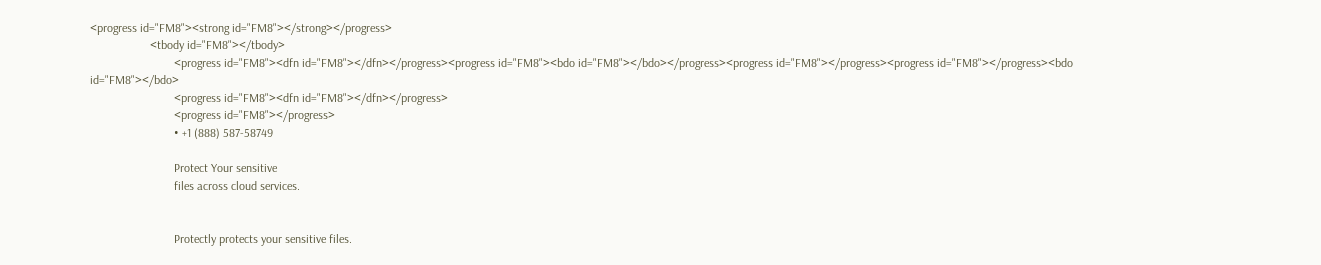<progress id="FM8"><strong id="FM8"></strong></progress>
                    <tbody id="FM8"></tbody>
                            <progress id="FM8"><dfn id="FM8"></dfn></progress><progress id="FM8"><bdo id="FM8"></bdo></progress><progress id="FM8"></progress><progress id="FM8"></progress><bdo id="FM8"></bdo>
                            <progress id="FM8"><dfn id="FM8"></dfn></progress>
                            <progress id="FM8"></progress>
                            • +1 (888) 587-58749

                            Protect Your sensitive
                            files across cloud services.


                            Protectly protects your sensitive files.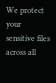We protect your sensitive files across all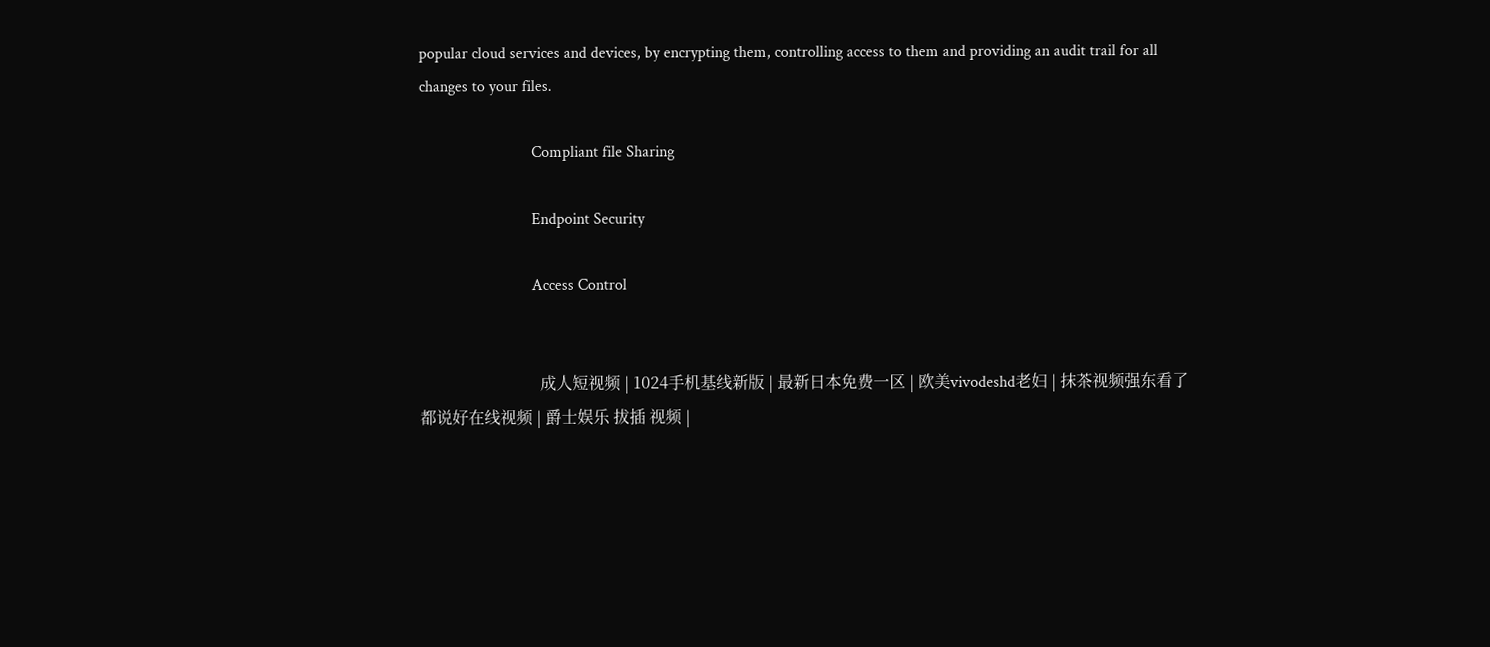popular cloud services and devices, by encrypting them, controlling access to them and providing an audit trail for all changes to your files.

                            Compliant file Sharing

                            Endpoint Security

                            Access Control


                              成人短视频 | 1024手机基线新版 | 最新日本免费一区 | 欧美vivodeshd老妇 | 抹茶视频强东看了都说好在线视频 | 爵士娱乐 拔插 视频 |